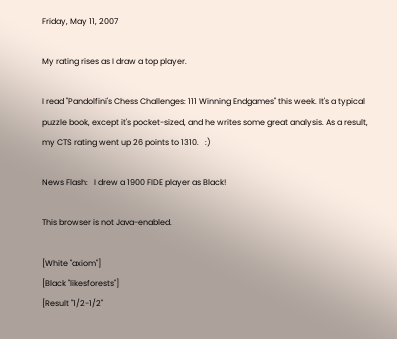Friday, May 11, 2007

My rating rises as I draw a top player.

I read "Pandolfini's Chess Challenges: 111 Winning Endgames" this week. It's a typical puzzle book, except it's pocket-sized, and he writes some great analysis. As a result, my CTS rating went up 26 points to 1310.   :)

News Flash:   I drew a 1900 FIDE player as Black!

This browser is not Java-enabled.

[White "axiom"]
[Black "likesforests"]
[Result "1/2-1/2"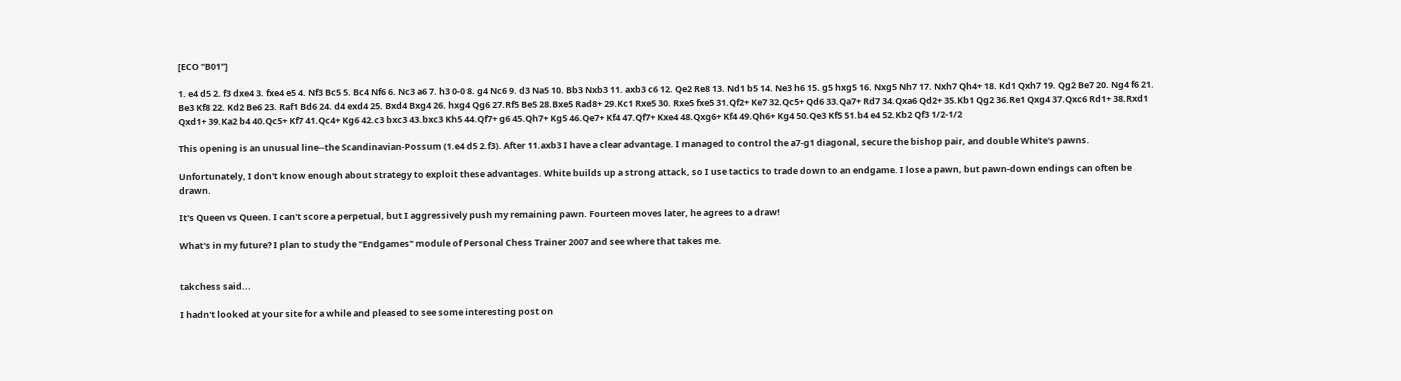[ECO "B01"]

1. e4 d5 2. f3 dxe4 3. fxe4 e5 4. Nf3 Bc5 5. Bc4 Nf6 6. Nc3 a6 7. h3 0-0 8. g4 Nc6 9. d3 Na5 10. Bb3 Nxb3 11. axb3 c6 12. Qe2 Re8 13. Nd1 b5 14. Ne3 h6 15. g5 hxg5 16. Nxg5 Nh7 17. Nxh7 Qh4+ 18. Kd1 Qxh7 19. Qg2 Be7 20. Ng4 f6 21. Be3 Kf8 22. Kd2 Be6 23. Raf1 Bd6 24. d4 exd4 25. Bxd4 Bxg4 26. hxg4 Qg6 27.Rf5 Be5 28.Bxe5 Rad8+ 29.Kc1 Rxe5 30. Rxe5 fxe5 31.Qf2+ Ke7 32.Qc5+ Qd6 33.Qa7+ Rd7 34.Qxa6 Qd2+ 35.Kb1 Qg2 36.Re1 Qxg4 37.Qxc6 Rd1+ 38.Rxd1 Qxd1+ 39.Ka2 b4 40.Qc5+ Kf7 41.Qc4+ Kg6 42.c3 bxc3 43.bxc3 Kh5 44.Qf7+ g6 45.Qh7+ Kg5 46.Qe7+ Kf4 47.Qf7+ Kxe4 48.Qxg6+ Kf4 49.Qh6+ Kg4 50.Qe3 Kf5 51.b4 e4 52.Kb2 Qf3 1/2-1/2

This opening is an unusual line--the Scandinavian-Possum (1.e4 d5 2.f3). After 11.axb3 I have a clear advantage. I managed to control the a7-g1 diagonal, secure the bishop pair, and double White's pawns.

Unfortunately, I don't know enough about strategy to exploit these advantages. White builds up a strong attack, so I use tactics to trade down to an endgame. I lose a pawn, but pawn-down endings can often be drawn.

It's Queen vs Queen. I can't score a perpetual, but I aggressively push my remaining pawn. Fourteen moves later, he agrees to a draw!

What's in my future? I plan to study the "Endgames" module of Personal Chess Trainer 2007 and see where that takes me.


takchess said...

I hadn't looked at your site for a while and pleased to see some interesting post on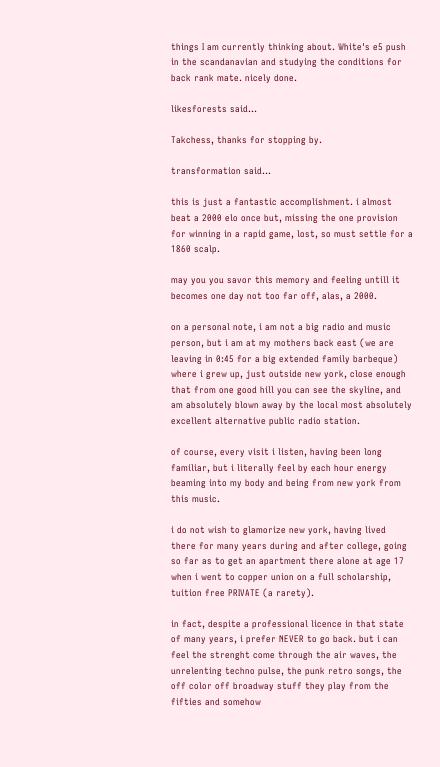things I am currently thinking about. White's e5 push in the scandanavian and studying the conditions for back rank mate. nicely done.

likesforests said...

Takchess, thanks for stopping by.

transformation said...

this is just a fantastic accomplishment. i almost beat a 2000 elo once but, missing the one provision for winning in a rapid game, lost, so must settle for a 1860 scalp.

may you you savor this memory and feeling untill it becomes one day not too far off, alas, a 2000.

on a personal note, i am not a big radio and music person, but i am at my mothers back east (we are leaving in 0:45 for a big extended family barbeque) where i grew up, just outside new york, close enough that from one good hill you can see the skyline, and am absolutely blown away by the local most absolutely excellent alternative public radio station.

of course, every visit i listen, having been long familiar, but i literally feel by each hour energy beaming into my body and being from new york from this music.

i do not wish to glamorize new york, having lived there for many years during and after college, going so far as to get an apartment there alone at age 17 when i went to copper union on a full scholarship, tuition free PRIVATE (a rarety).

in fact, despite a professional licence in that state of many years, i prefer NEVER to go back. but i can feel the strenght come through the air waves, the unrelenting techno pulse, the punk retro songs, the off color off broadway stuff they play from the fifties and somehow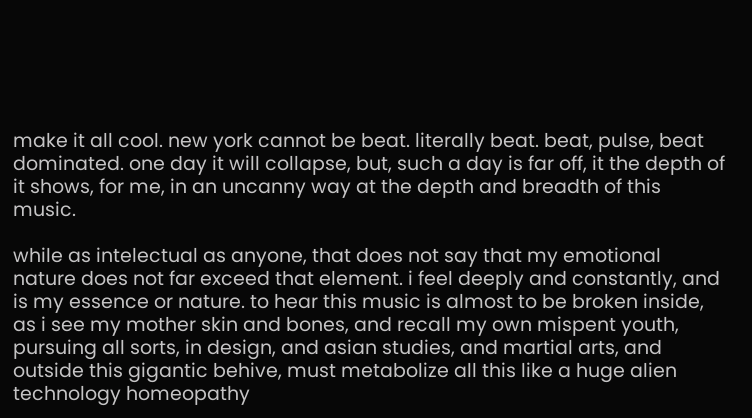make it all cool. new york cannot be beat. literally beat. beat, pulse, beat dominated. one day it will collapse, but, such a day is far off, it the depth of it shows, for me, in an uncanny way at the depth and breadth of this music.

while as intelectual as anyone, that does not say that my emotional nature does not far exceed that element. i feel deeply and constantly, and is my essence or nature. to hear this music is almost to be broken inside, as i see my mother skin and bones, and recall my own mispent youth, pursuing all sorts, in design, and asian studies, and martial arts, and outside this gigantic behive, must metabolize all this like a huge alien technology homeopathy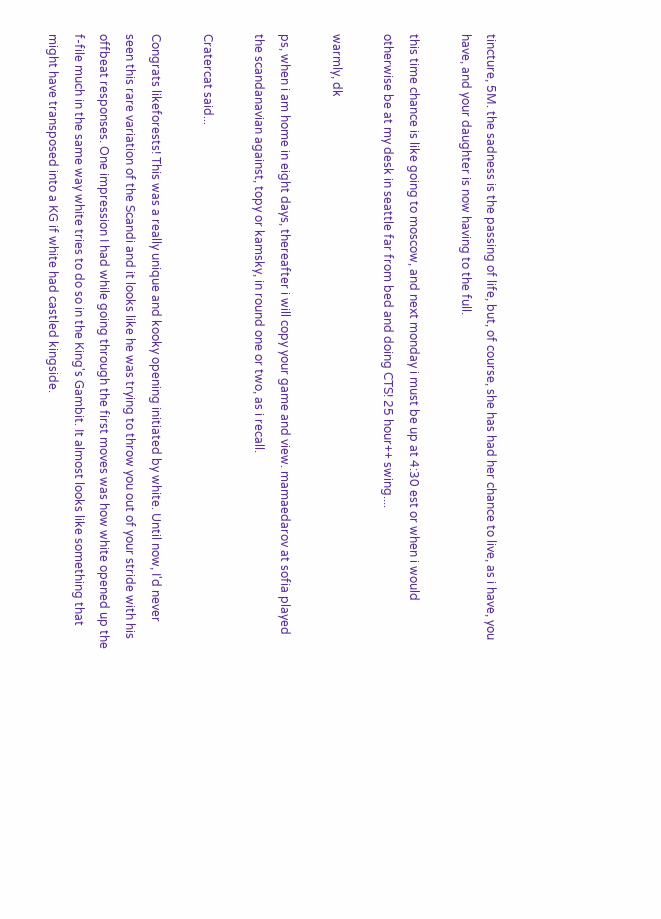tincture, 5M. the sadness is the passing of life, but, of course, she has had her chance to live, as i have, you have, and your daughter is now having to the full.

this time chance is like going to moscow, and next monday i must be up at 4:30 est or when i would otherwise be at my desk in seattle far from bed and doing CTS! 25 hour++ swing....

warmly, dk

ps, when i am home in eight days, thereafter i will copy your game and view. mamaedarov at sofia played the scandanavian against, topy or kamsky, in round one or two, as i recall.

Cratercat said...

Congrats likeforests! This was a really unique and kooky opening initiated by white. Until now, I'd never seen this rare variation of the Scandi and it looks like he was trying to throw you out of your stride with his offbeat responses. One impression I had while going through the first moves was how white opened up the f-file much in the same way white tries to do so in the King's Gambit. It almost looks like something that might have transposed into a KG if white had castled kingside.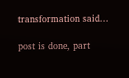transformation said...

post is done, part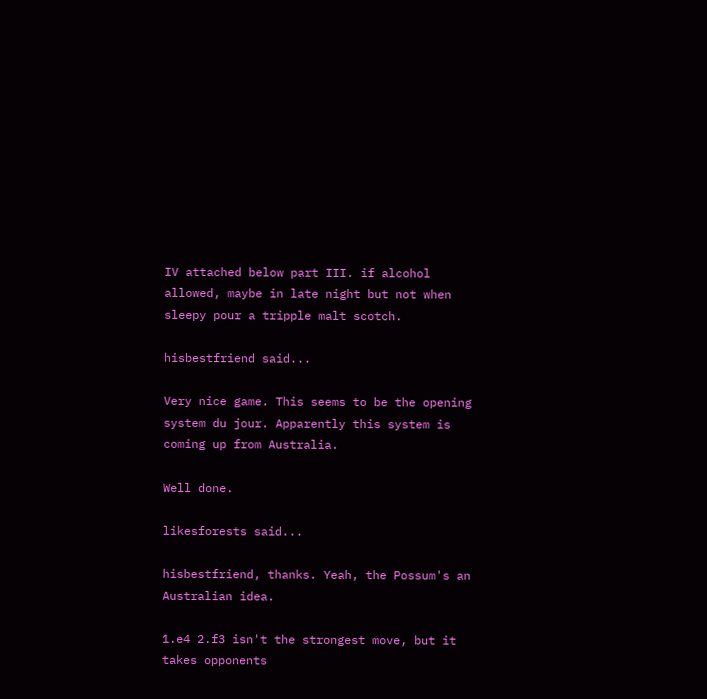IV attached below part III. if alcohol allowed, maybe in late night but not when sleepy pour a tripple malt scotch.

hisbestfriend said...

Very nice game. This seems to be the opening system du jour. Apparently this system is coming up from Australia.

Well done.

likesforests said...

hisbestfriend, thanks. Yeah, the Possum's an Australian idea.

1.e4 2.f3 isn't the strongest move, but it takes opponents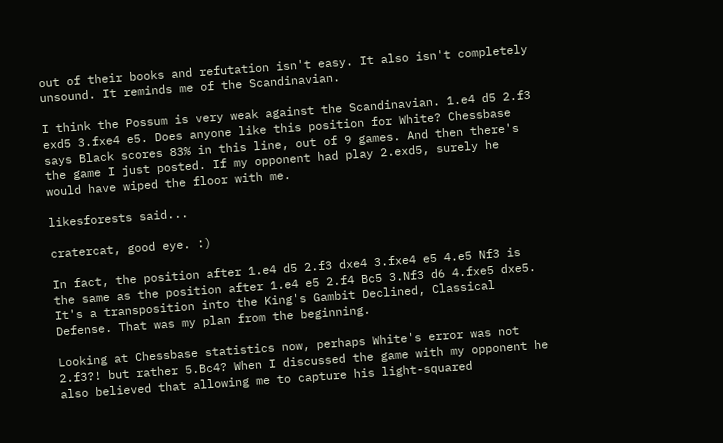out of their books and refutation isn't easy. It also isn't completely unsound. It reminds me of the Scandinavian.

I think the Possum is very weak against the Scandinavian. 1.e4 d5 2.f3 exd5 3.fxe4 e5. Does anyone like this position for White? Chessbase says Black scores 83% in this line, out of 9 games. And then there's the game I just posted. If my opponent had play 2.exd5, surely he would have wiped the floor with me.

likesforests said...

cratercat, good eye. :)

In fact, the position after 1.e4 d5 2.f3 dxe4 3.fxe4 e5 4.e5 Nf3 is the same as the position after 1.e4 e5 2.f4 Bc5 3.Nf3 d6 4.fxe5 dxe5. It's a transposition into the King's Gambit Declined, Classical Defense. That was my plan from the beginning.

Looking at Chessbase statistics now, perhaps White's error was not 2.f3?! but rather 5.Bc4? When I discussed the game with my opponent he also believed that allowing me to capture his light-squared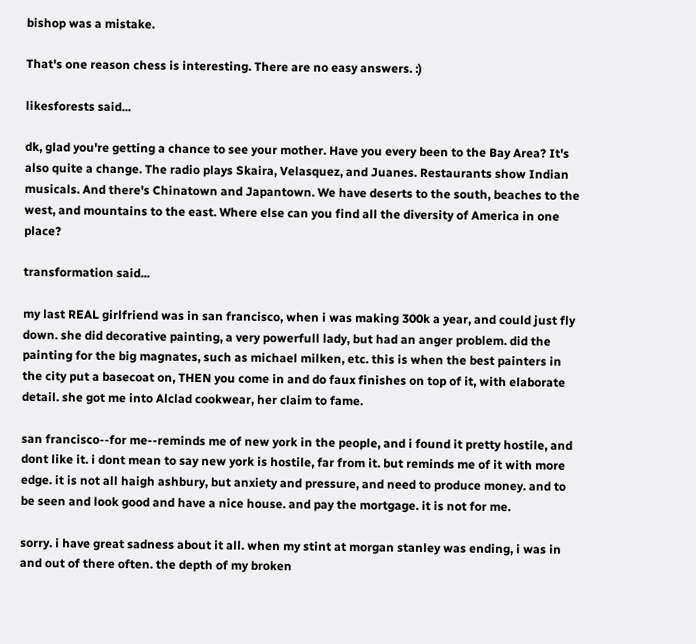bishop was a mistake.

That's one reason chess is interesting. There are no easy answers. :)

likesforests said...

dk, glad you're getting a chance to see your mother. Have you every been to the Bay Area? It's also quite a change. The radio plays Skaira, Velasquez, and Juanes. Restaurants show Indian musicals. And there's Chinatown and Japantown. We have deserts to the south, beaches to the west, and mountains to the east. Where else can you find all the diversity of America in one place?

transformation said...

my last REAL girlfriend was in san francisco, when i was making 300k a year, and could just fly down. she did decorative painting, a very powerfull lady, but had an anger problem. did the painting for the big magnates, such as michael milken, etc. this is when the best painters in the city put a basecoat on, THEN you come in and do faux finishes on top of it, with elaborate detail. she got me into Alclad cookwear, her claim to fame.

san francisco--for me--reminds me of new york in the people, and i found it pretty hostile, and dont like it. i dont mean to say new york is hostile, far from it. but reminds me of it with more edge. it is not all haigh ashbury, but anxiety and pressure, and need to produce money. and to be seen and look good and have a nice house. and pay the mortgage. it is not for me.

sorry. i have great sadness about it all. when my stint at morgan stanley was ending, i was in and out of there often. the depth of my broken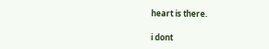heart is there.

i dont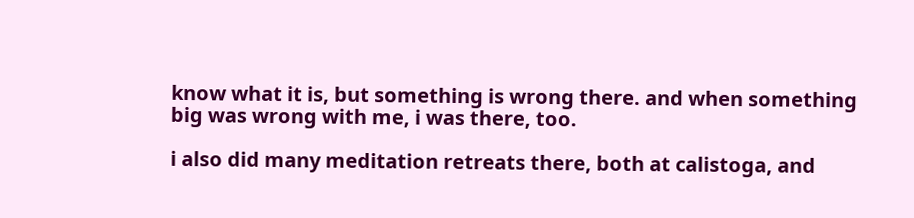know what it is, but something is wrong there. and when something big was wrong with me, i was there, too.

i also did many meditation retreats there, both at calistoga, and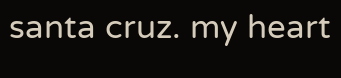santa cruz. my heart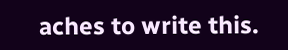aches to write this.